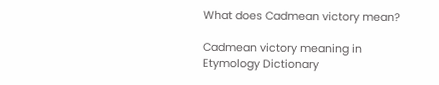What does Cadmean victory mean?

Cadmean victory meaning in Etymology Dictionary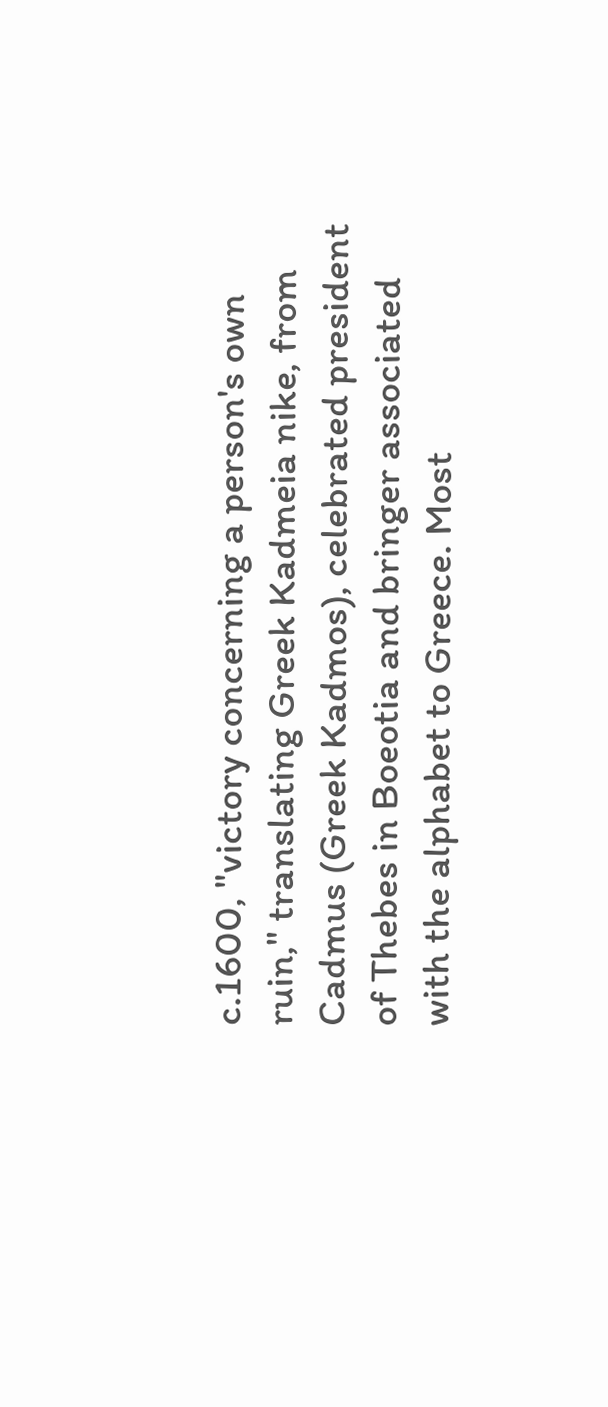c.1600, "victory concerning a person's own ruin," translating Greek Kadmeia nike, from Cadmus (Greek Kadmos), celebrated president of Thebes in Boeotia and bringer associated with the alphabet to Greece. Most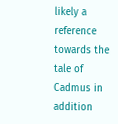likely a reference towards the tale of Cadmus in addition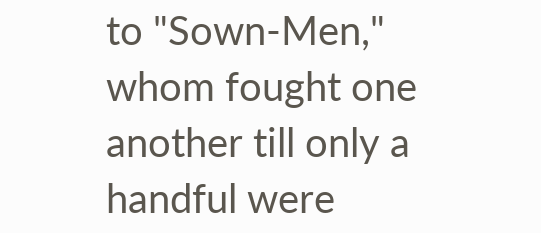to "Sown-Men," whom fought one another till only a handful were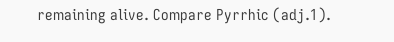remaining alive. Compare Pyrrhic (adj.1).